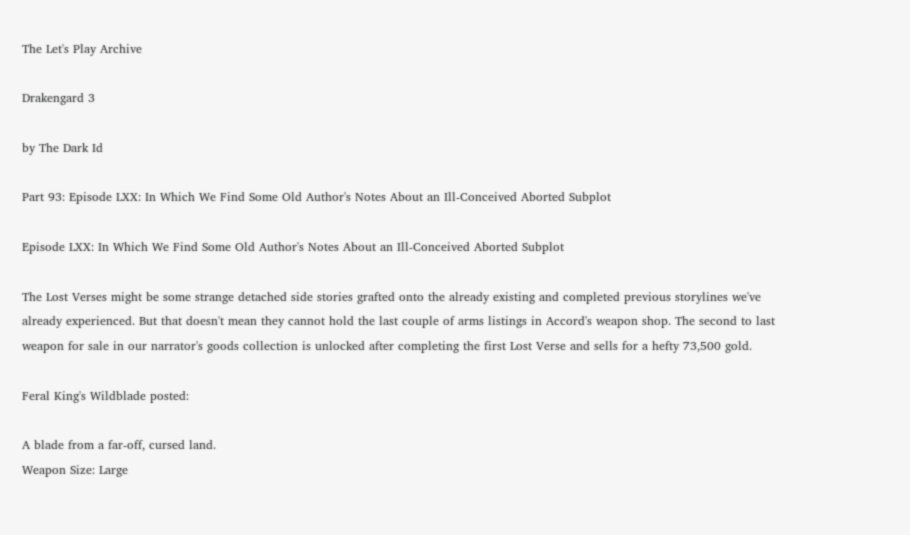The Let's Play Archive

Drakengard 3

by The Dark Id

Part 93: Episode LXX: In Which We Find Some Old Author's Notes About an Ill-Conceived Aborted Subplot

Episode LXX: In Which We Find Some Old Author's Notes About an Ill-Conceived Aborted Subplot

The Lost Verses might be some strange detached side stories grafted onto the already existing and completed previous storylines we've already experienced. But that doesn't mean they cannot hold the last couple of arms listings in Accord's weapon shop. The second to last weapon for sale in our narrator's goods collection is unlocked after completing the first Lost Verse and sells for a hefty 73,500 gold.

Feral King's Wildblade posted:

A blade from a far-off, cursed land.
Weapon Size: Large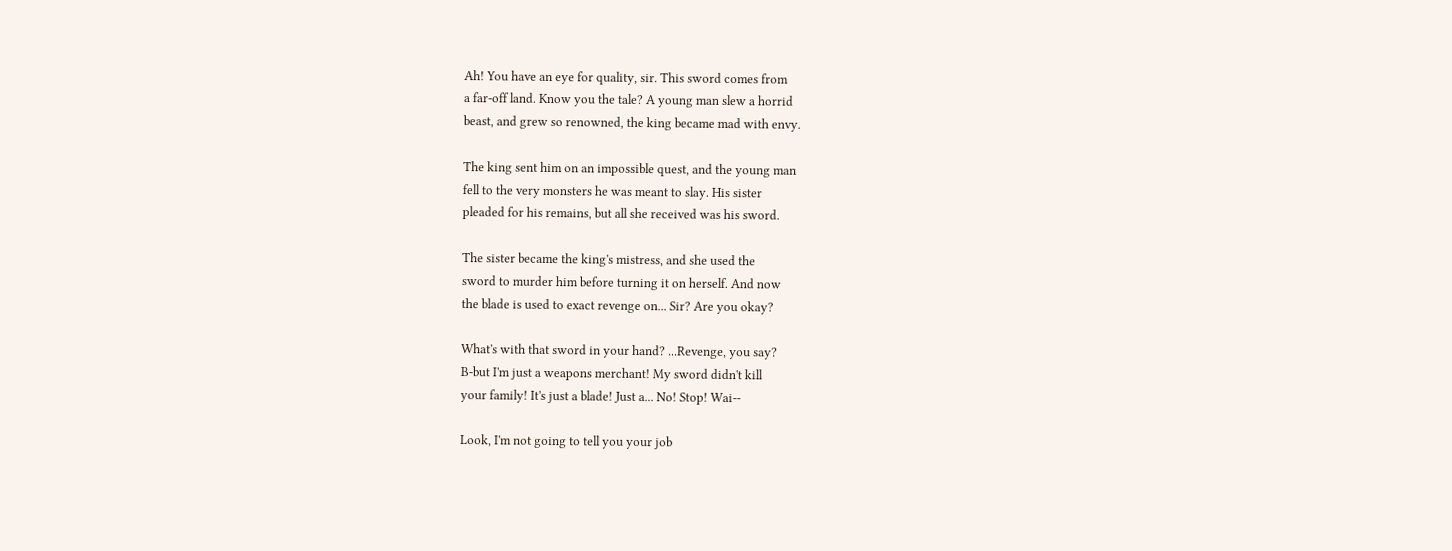Ah! You have an eye for quality, sir. This sword comes from
a far-off land. Know you the tale? A young man slew a horrid
beast, and grew so renowned, the king became mad with envy.

The king sent him on an impossible quest, and the young man
fell to the very monsters he was meant to slay. His sister
pleaded for his remains, but all she received was his sword.

The sister became the king's mistress, and she used the
sword to murder him before turning it on herself. And now
the blade is used to exact revenge on... Sir? Are you okay?

What's with that sword in your hand? ...Revenge, you say?
B-but I'm just a weapons merchant! My sword didn't kill
your family! It's just a blade! Just a... No! Stop! Wai--

Look, I'm not going to tell you your job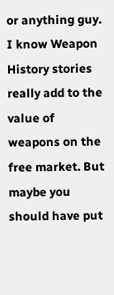or anything guy. I know Weapon History stories really add to the value of weapons on the free market. But maybe you should have put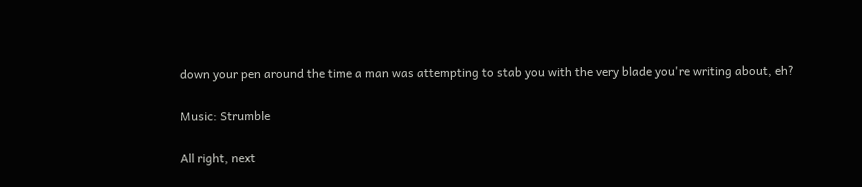down your pen around the time a man was attempting to stab you with the very blade you're writing about, eh?

Music: Strumble

All right, next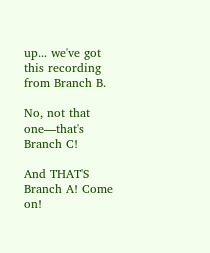up... we've got this recording from Branch B.

No, not that one—that's Branch C!

And THAT'S Branch A! Come on!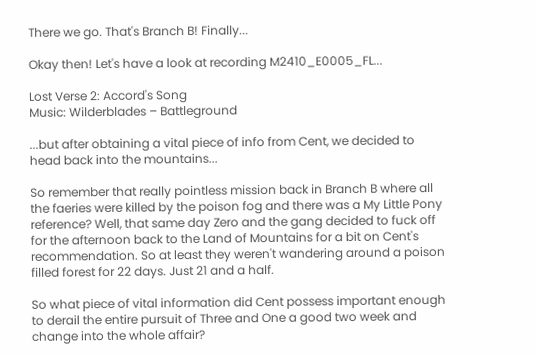There we go. That's Branch B! Finally...

Okay then! Let's have a look at recording M2410_E0005_FL...

Lost Verse 2: Accord's Song
Music: Wilderblades – Battleground

...but after obtaining a vital piece of info from Cent, we decided to head back into the mountains...

So remember that really pointless mission back in Branch B where all the faeries were killed by the poison fog and there was a My Little Pony reference? Well, that same day Zero and the gang decided to fuck off for the afternoon back to the Land of Mountains for a bit on Cent's recommendation. So at least they weren't wandering around a poison filled forest for 22 days. Just 21 and a half.

So what piece of vital information did Cent possess important enough to derail the entire pursuit of Three and One a good two week and change into the whole affair?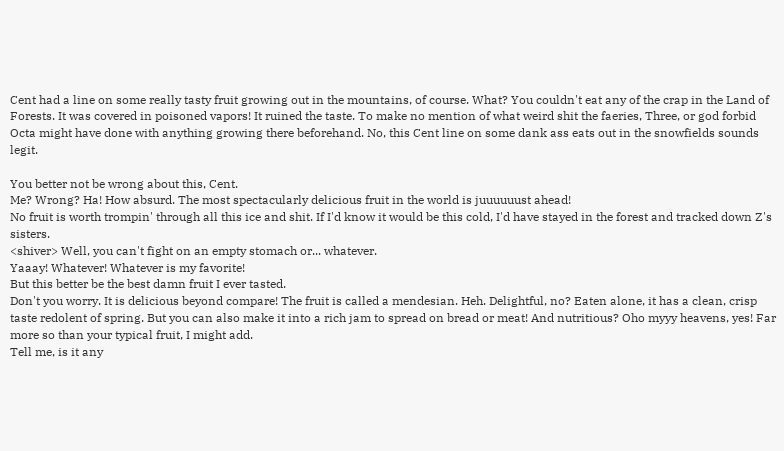Cent had a line on some really tasty fruit growing out in the mountains, of course. What? You couldn't eat any of the crap in the Land of Forests. It was covered in poisoned vapors! It ruined the taste. To make no mention of what weird shit the faeries, Three, or god forbid Octa might have done with anything growing there beforehand. No, this Cent line on some dank ass eats out in the snowfields sounds legit.

You better not be wrong about this, Cent.
Me? Wrong? Ha! How absurd. The most spectacularly delicious fruit in the world is juuuuuust ahead!
No fruit is worth trompin' through all this ice and shit. If I'd know it would be this cold, I'd have stayed in the forest and tracked down Z's sisters.
<shiver> Well, you can't fight on an empty stomach or... whatever.
Yaaay! Whatever! Whatever is my favorite!
But this better be the best damn fruit I ever tasted.
Don't you worry. It is delicious beyond compare! The fruit is called a mendesian. Heh. Delightful, no? Eaten alone, it has a clean, crisp taste redolent of spring. But you can also make it into a rich jam to spread on bread or meat! And nutritious? Oho myyy heavens, yes! Far more so than your typical fruit, I might add.
Tell me, is it any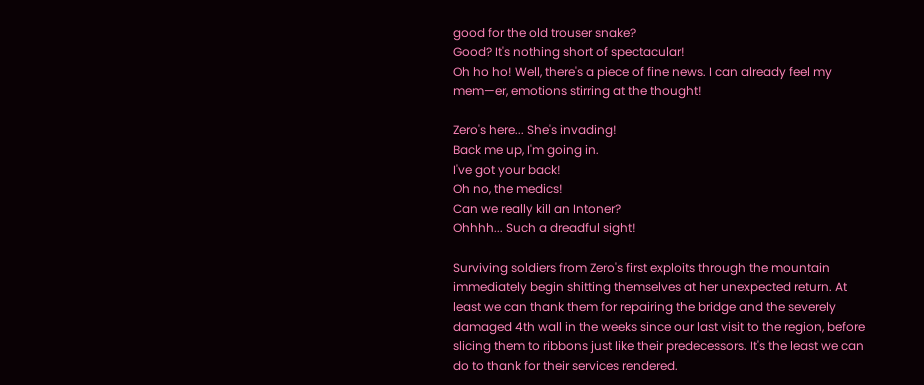good for the old trouser snake?
Good? It's nothing short of spectacular!
Oh ho ho! Well, there's a piece of fine news. I can already feel my mem—er, emotions stirring at the thought!

Zero's here... She's invading!
Back me up, I'm going in.
I've got your back!
Oh no, the medics!
Can we really kill an Intoner?
Ohhhh... Such a dreadful sight!

Surviving soldiers from Zero's first exploits through the mountain immediately begin shitting themselves at her unexpected return. At least we can thank them for repairing the bridge and the severely damaged 4th wall in the weeks since our last visit to the region, before slicing them to ribbons just like their predecessors. It's the least we can do to thank for their services rendered.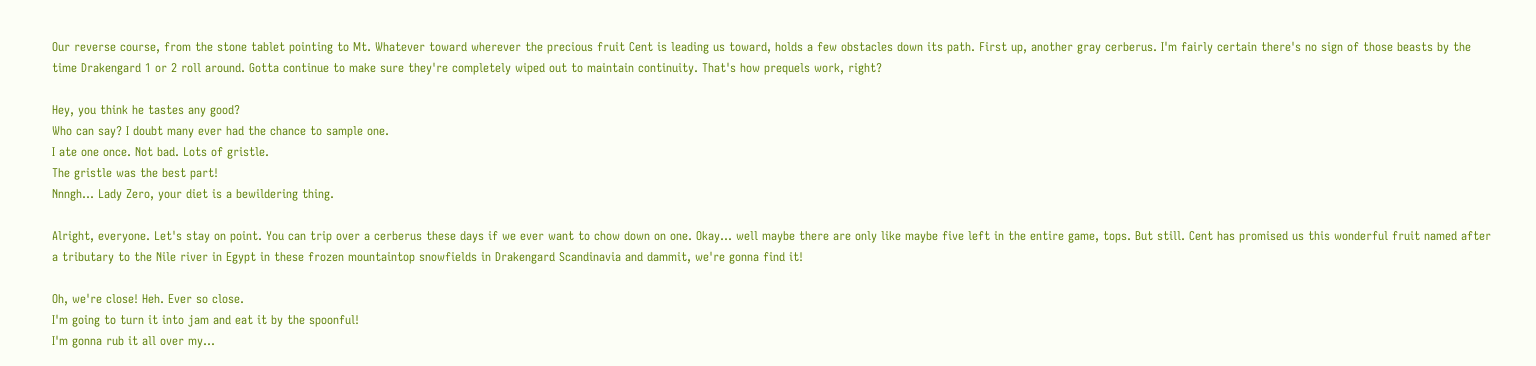Our reverse course, from the stone tablet pointing to Mt. Whatever toward wherever the precious fruit Cent is leading us toward, holds a few obstacles down its path. First up, another gray cerberus. I'm fairly certain there's no sign of those beasts by the time Drakengard 1 or 2 roll around. Gotta continue to make sure they're completely wiped out to maintain continuity. That's how prequels work, right?

Hey, you think he tastes any good?
Who can say? I doubt many ever had the chance to sample one.
I ate one once. Not bad. Lots of gristle.
The gristle was the best part!
Nnngh... Lady Zero, your diet is a bewildering thing.

Alright, everyone. Let's stay on point. You can trip over a cerberus these days if we ever want to chow down on one. Okay... well maybe there are only like maybe five left in the entire game, tops. But still. Cent has promised us this wonderful fruit named after a tributary to the Nile river in Egypt in these frozen mountaintop snowfields in Drakengard Scandinavia and dammit, we're gonna find it!

Oh, we're close! Heh. Ever so close.
I'm going to turn it into jam and eat it by the spoonful!
I'm gonna rub it all over my...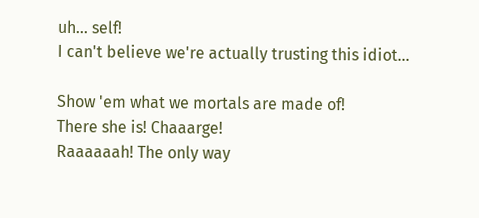uh... self!
I can't believe we're actually trusting this idiot...

Show 'em what we mortals are made of!
There she is! Chaaarge!
Raaaaaah! The only way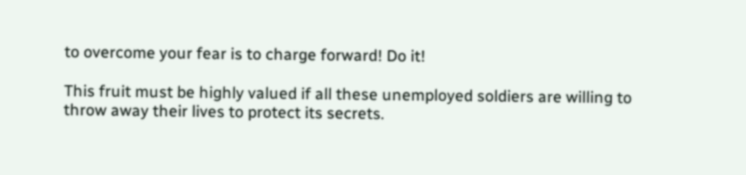to overcome your fear is to charge forward! Do it!

This fruit must be highly valued if all these unemployed soldiers are willing to throw away their lives to protect its secrets.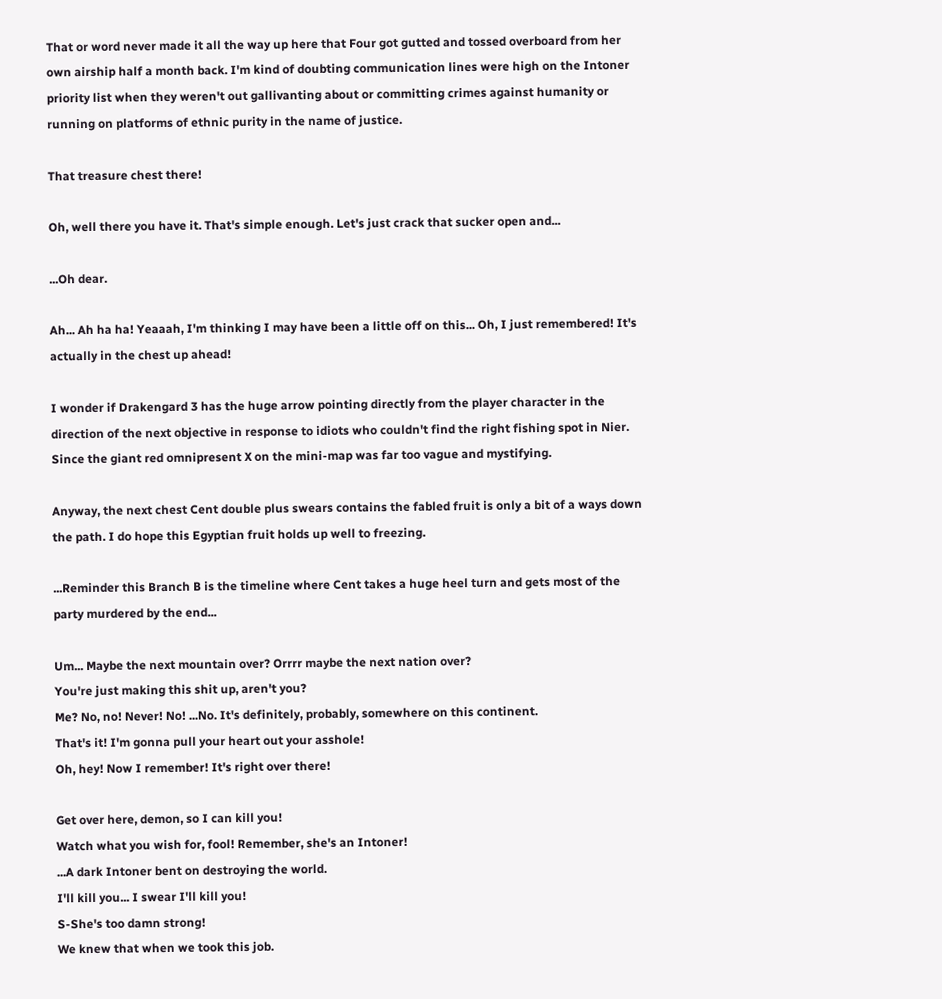That or word never made it all the way up here that Four got gutted and tossed overboard from her own airship half a month back. I'm kind of doubting communication lines were high on the Intoner priority list when they weren't out gallivanting about or committing crimes against humanity or running on platforms of ethnic purity in the name of justice.

That treasure chest there!

Oh, well there you have it. That's simple enough. Let's just crack that sucker open and...

...Oh dear.

Ah... Ah ha ha! Yeaaah, I'm thinking I may have been a little off on this... Oh, I just remembered! It's actually in the chest up ahead!

I wonder if Drakengard 3 has the huge arrow pointing directly from the player character in the direction of the next objective in response to idiots who couldn't find the right fishing spot in Nier. Since the giant red omnipresent X on the mini-map was far too vague and mystifying.

Anyway, the next chest Cent double plus swears contains the fabled fruit is only a bit of a ways down the path. I do hope this Egyptian fruit holds up well to freezing.

...Reminder this Branch B is the timeline where Cent takes a huge heel turn and gets most of the party murdered by the end...

Um... Maybe the next mountain over? Orrrr maybe the next nation over?
You're just making this shit up, aren't you?
Me? No, no! Never! No! ...No. It's definitely, probably, somewhere on this continent.
That's it! I'm gonna pull your heart out your asshole!
Oh, hey! Now I remember! It's right over there!

Get over here, demon, so I can kill you!
Watch what you wish for, fool! Remember, she's an Intoner!
...A dark Intoner bent on destroying the world.
I'll kill you... I swear I'll kill you!
S-She's too damn strong!
We knew that when we took this job.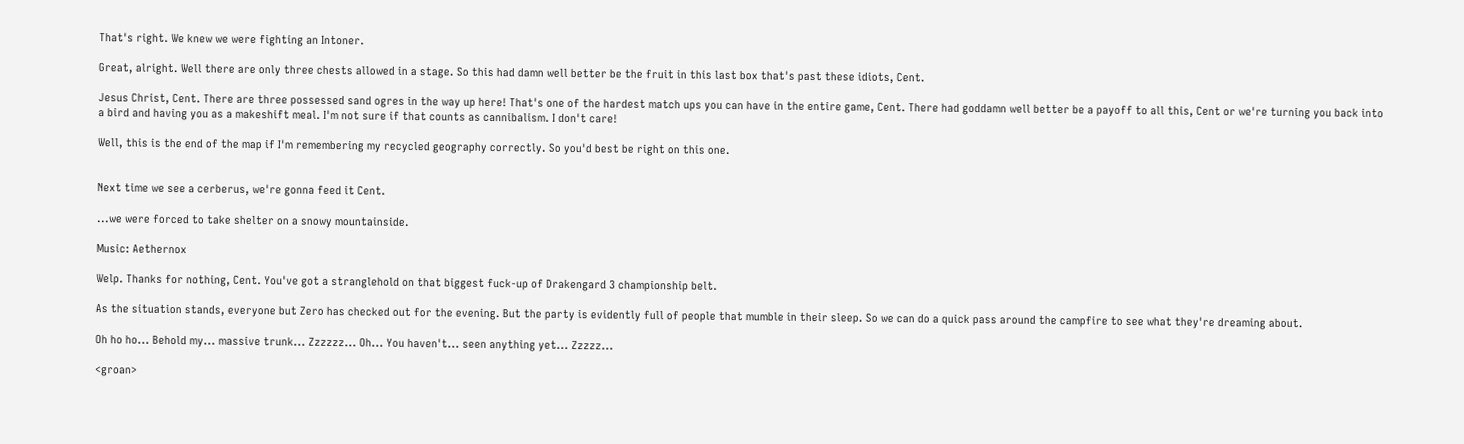That's right. We knew we were fighting an Intoner.

Great, alright. Well there are only three chests allowed in a stage. So this had damn well better be the fruit in this last box that's past these idiots, Cent.

Jesus Christ, Cent. There are three possessed sand ogres in the way up here! That's one of the hardest match ups you can have in the entire game, Cent. There had goddamn well better be a payoff to all this, Cent or we're turning you back into a bird and having you as a makeshift meal. I'm not sure if that counts as cannibalism. I don't care!

Well, this is the end of the map if I'm remembering my recycled geography correctly. So you'd best be right on this one.


Next time we see a cerberus, we're gonna feed it Cent.

...we were forced to take shelter on a snowy mountainside.

Music: Aethernox

Welp. Thanks for nothing, Cent. You've got a stranglehold on that biggest fuck-up of Drakengard 3 championship belt.

As the situation stands, everyone but Zero has checked out for the evening. But the party is evidently full of people that mumble in their sleep. So we can do a quick pass around the campfire to see what they're dreaming about.

Oh ho ho... Behold my... massive trunk... Zzzzzz... Oh... You haven't... seen anything yet... Zzzzz...

<groan>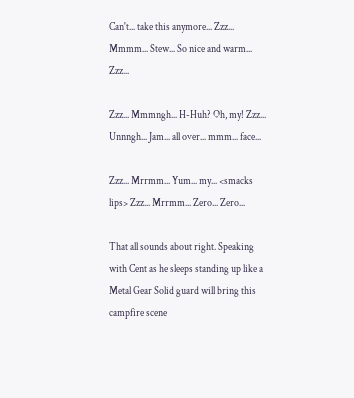Can't... take this anymore... Zzz... Mmmm... Stew... So nice and warm... Zzz...

Zzz... Mmmngh... H-Huh? Oh, my! Zzz... Unnngh... Jam... all over... mmm... face...

Zzz... Mrrmm... Yum... my... <smacks lips> Zzz... Mrrmm... Zero... Zero...

That all sounds about right. Speaking with Cent as he sleeps standing up like a Metal Gear Solid guard will bring this campfire scene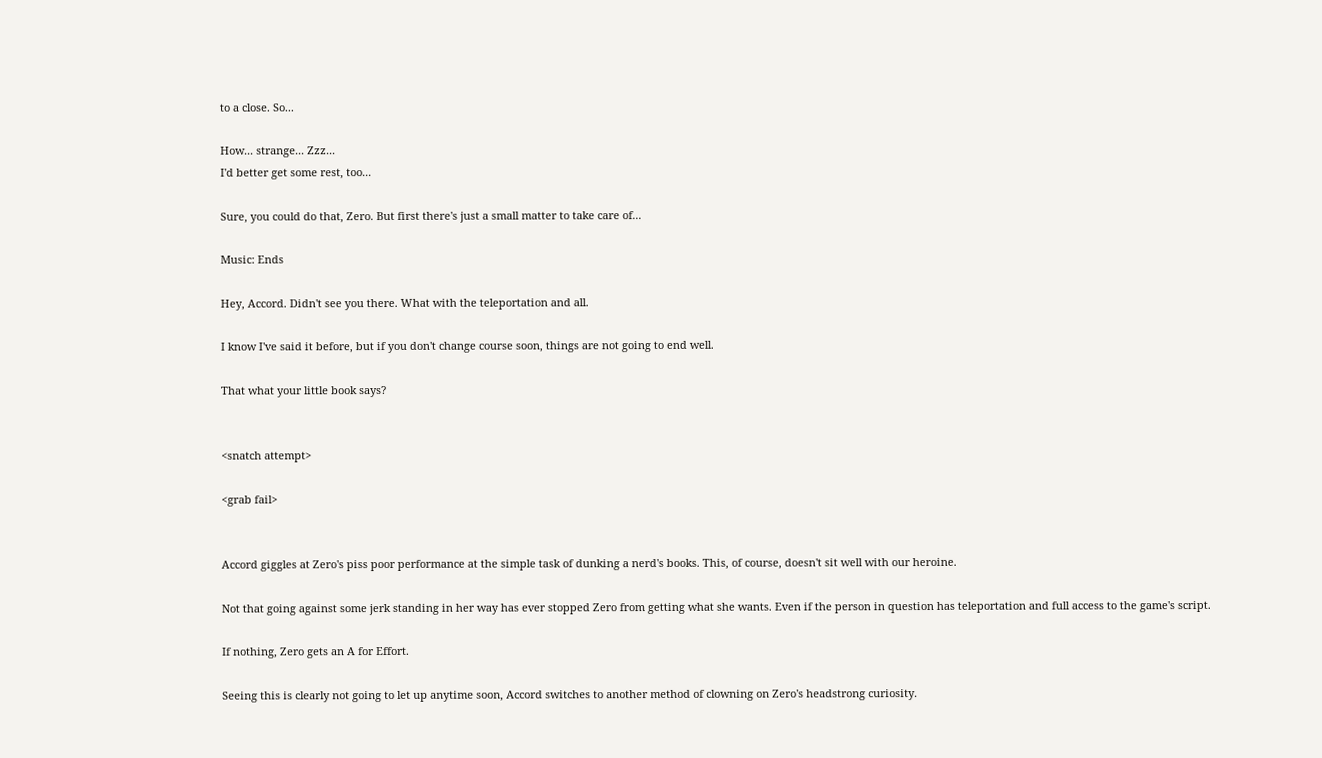to a close. So...

How... strange... Zzz...
I'd better get some rest, too...

Sure, you could do that, Zero. But first there's just a small matter to take care of...

Music: Ends

Hey, Accord. Didn't see you there. What with the teleportation and all.

I know I've said it before, but if you don't change course soon, things are not going to end well.

That what your little book says?


<snatch attempt>

<grab fail>


Accord giggles at Zero's piss poor performance at the simple task of dunking a nerd's books. This, of course, doesn't sit well with our heroine.

Not that going against some jerk standing in her way has ever stopped Zero from getting what she wants. Even if the person in question has teleportation and full access to the game's script.

If nothing, Zero gets an A for Effort.

Seeing this is clearly not going to let up anytime soon, Accord switches to another method of clowning on Zero's headstrong curiosity.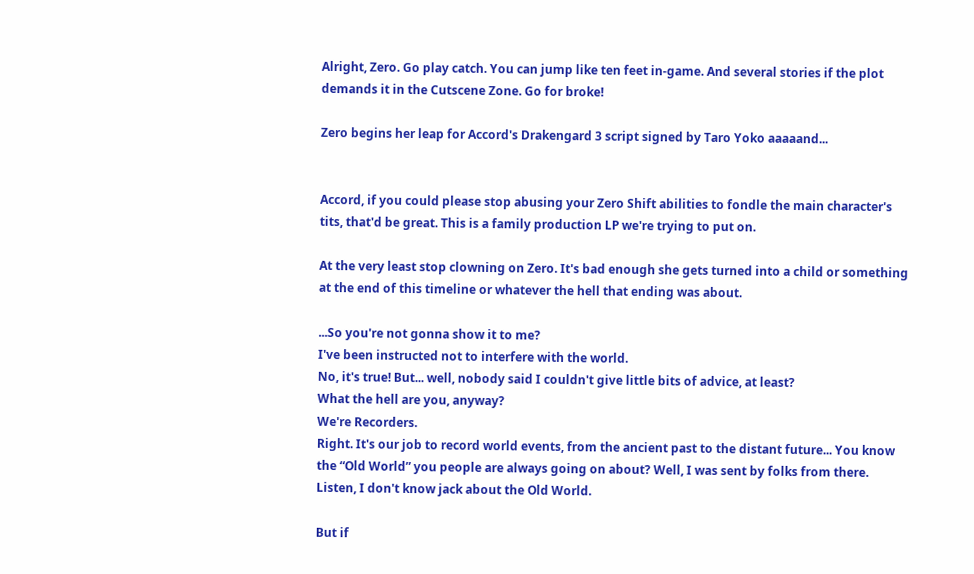Alright, Zero. Go play catch. You can jump like ten feet in-game. And several stories if the plot demands it in the Cutscene Zone. Go for broke!

Zero begins her leap for Accord's Drakengard 3 script signed by Taro Yoko aaaaand...


Accord, if you could please stop abusing your Zero Shift abilities to fondle the main character's tits, that'd be great. This is a family production LP we're trying to put on.

At the very least stop clowning on Zero. It's bad enough she gets turned into a child or something at the end of this timeline or whatever the hell that ending was about.

...So you're not gonna show it to me?
I've been instructed not to interfere with the world.
No, it's true! But... well, nobody said I couldn't give little bits of advice, at least?
What the hell are you, anyway?
We're Recorders.
Right. It's our job to record world events, from the ancient past to the distant future... You know the “Old World” you people are always going on about? Well, I was sent by folks from there.
Listen, I don't know jack about the Old World.

But if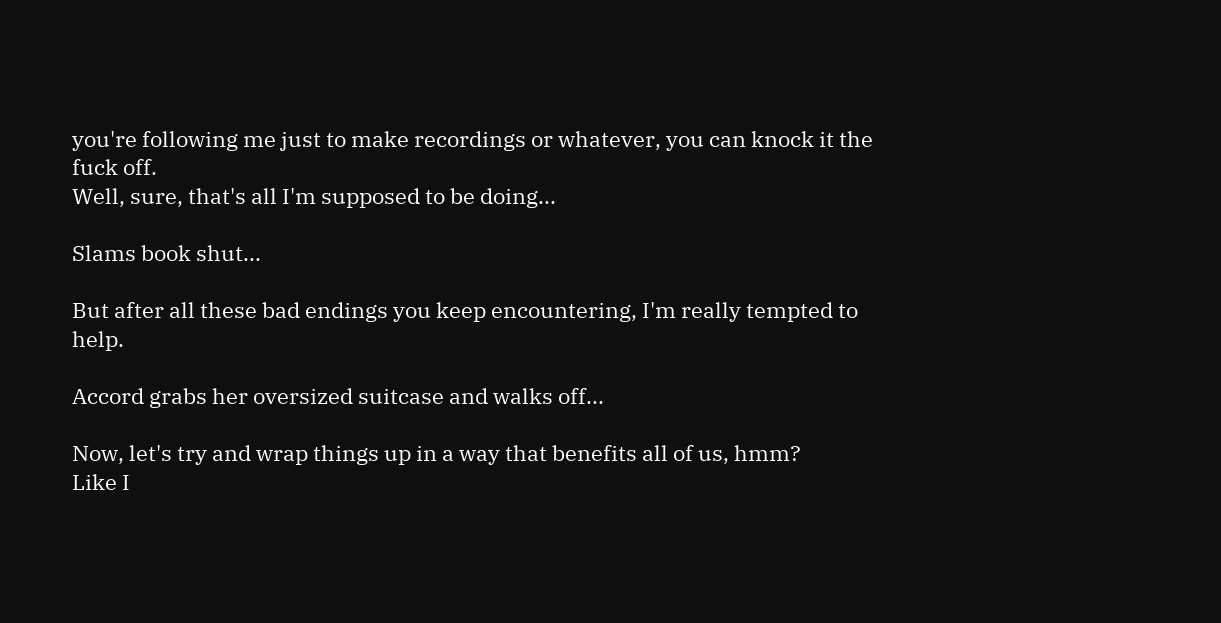you're following me just to make recordings or whatever, you can knock it the fuck off.
Well, sure, that's all I'm supposed to be doing...

Slams book shut...

But after all these bad endings you keep encountering, I'm really tempted to help.

Accord grabs her oversized suitcase and walks off...

Now, let's try and wrap things up in a way that benefits all of us, hmm?
Like I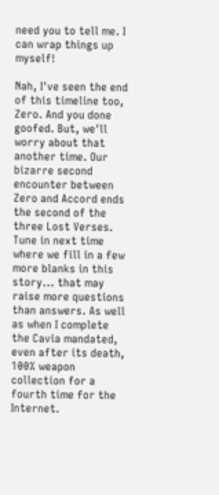need you to tell me. I can wrap things up myself!

Nah, I've seen the end of this timeline too, Zero. And you done goofed. But, we'll worry about that another time. Our bizarre second encounter between Zero and Accord ends the second of the three Lost Verses. Tune in next time where we fill in a few more blanks in this story... that may raise more questions than answers. As well as when I complete the Cavia mandated, even after its death, 100% weapon collection for a fourth time for the Internet.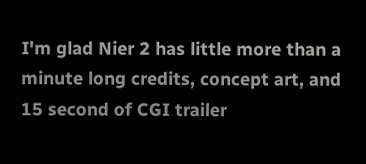I'm glad Nier 2 has little more than a minute long credits, concept art, and 15 second of CGI trailer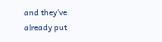and they've already put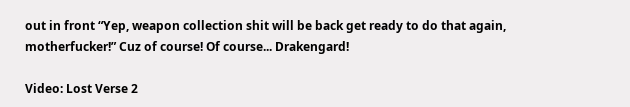out in front “Yep, weapon collection shit will be back get ready to do that again, motherfucker!” Cuz of course! Of course... Drakengard!

Video: Lost Verse 2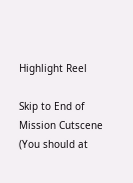Highlight Reel

Skip to End of Mission Cutscene (You should at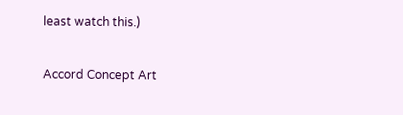least watch this.)

Accord Concept Art